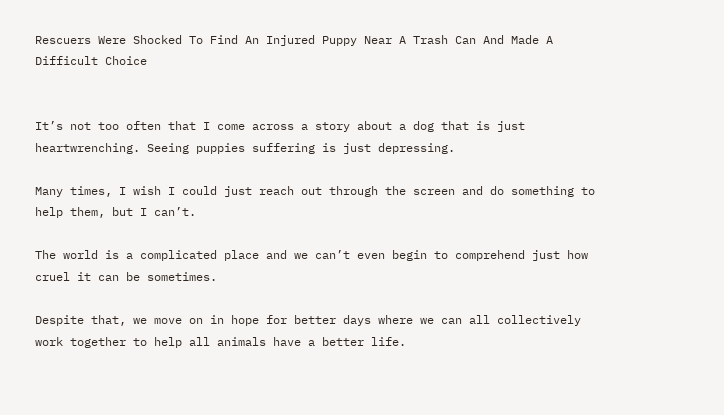Rescuers Were Shocked To Find An Injured Puppy Near A Trash Can And Made A Difficult Choice


It’s not too often that I come across a story about a dog that is just heartwrenching. Seeing puppies suffering is just depressing.

Many times, I wish I could just reach out through the screen and do something to help them, but I can’t.

The world is a complicated place and we can’t even begin to comprehend just how cruel it can be sometimes.

Despite that, we move on in hope for better days where we can all collectively work together to help all animals have a better life.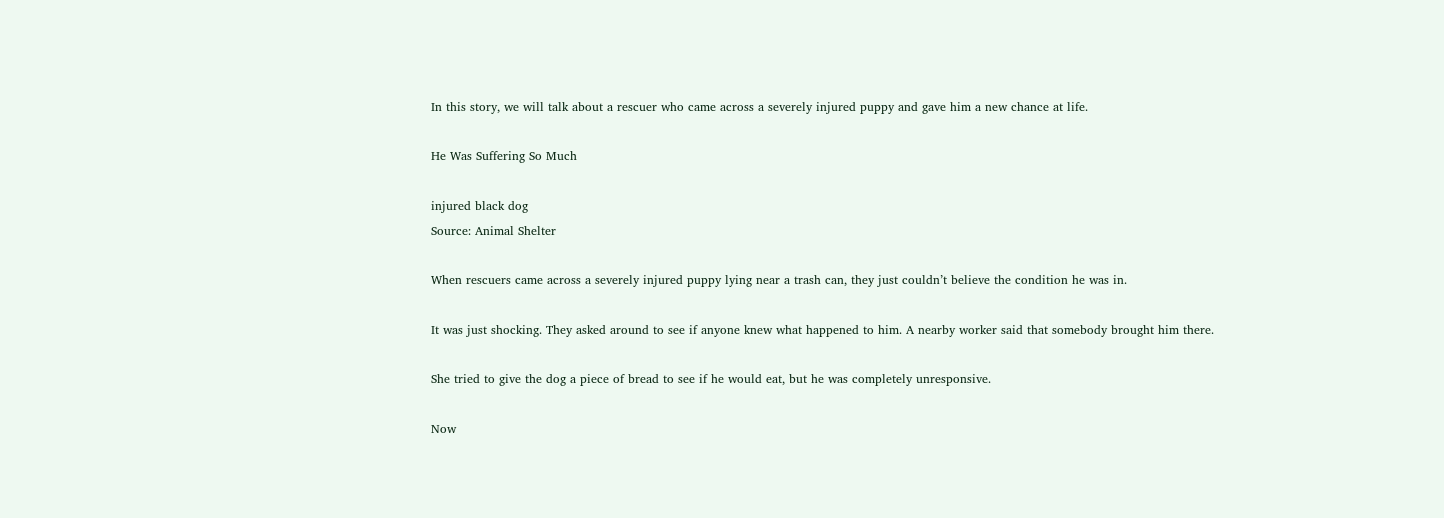In this story, we will talk about a rescuer who came across a severely injured puppy and gave him a new chance at life.

He Was Suffering So Much

injured black dog
Source: Animal Shelter

When rescuers came across a severely injured puppy lying near a trash can, they just couldn’t believe the condition he was in.

It was just shocking. They asked around to see if anyone knew what happened to him. A nearby worker said that somebody brought him there.

She tried to give the dog a piece of bread to see if he would eat, but he was completely unresponsive.

Now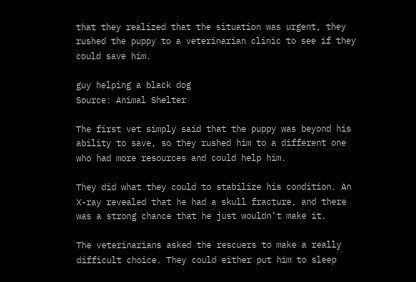that they realized that the situation was urgent, they rushed the puppy to a veterinarian clinic to see if they could save him.

guy helping a black dog
Source: Animal Shelter

The first vet simply said that the puppy was beyond his ability to save, so they rushed him to a different one who had more resources and could help him.

They did what they could to stabilize his condition. An X-ray revealed that he had a skull fracture, and there was a strong chance that he just wouldn’t make it.

The veterinarians asked the rescuers to make a really difficult choice. They could either put him to sleep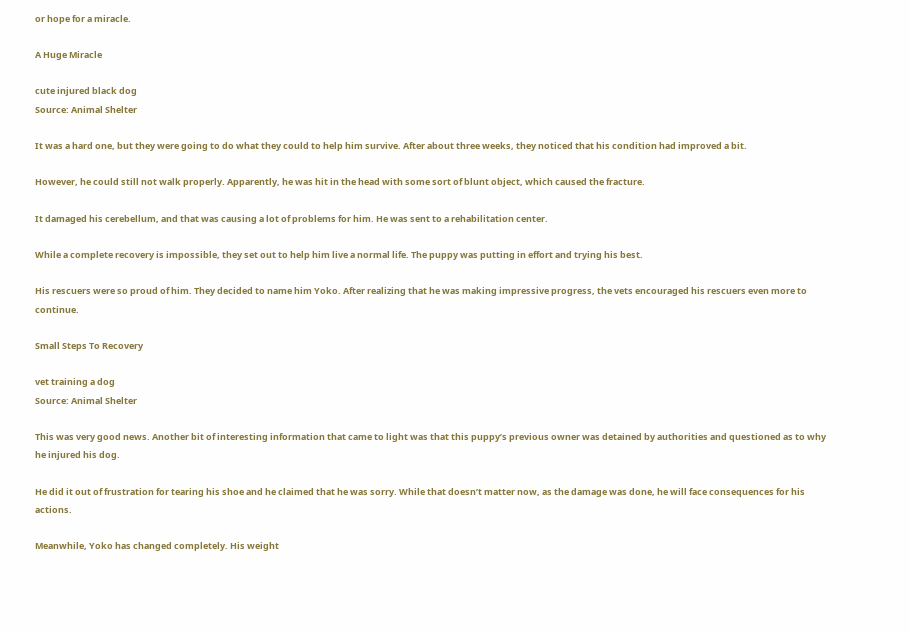or hope for a miracle.

A Huge Miracle

cute injured black dog
Source: Animal Shelter

It was a hard one, but they were going to do what they could to help him survive. After about three weeks, they noticed that his condition had improved a bit.

However, he could still not walk properly. Apparently, he was hit in the head with some sort of blunt object, which caused the fracture.

It damaged his cerebellum, and that was causing a lot of problems for him. He was sent to a rehabilitation center.

While a complete recovery is impossible, they set out to help him live a normal life. The puppy was putting in effort and trying his best.

His rescuers were so proud of him. They decided to name him Yoko. After realizing that he was making impressive progress, the vets encouraged his rescuers even more to continue.

Small Steps To Recovery

vet training a dog
Source: Animal Shelter

This was very good news. Another bit of interesting information that came to light was that this puppy’s previous owner was detained by authorities and questioned as to why he injured his dog.

He did it out of frustration for tearing his shoe and he claimed that he was sorry. While that doesn’t matter now, as the damage was done, he will face consequences for his actions.

Meanwhile, Yoko has changed completely. His weight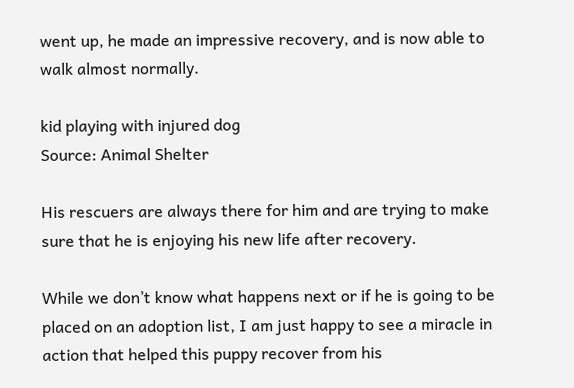went up, he made an impressive recovery, and is now able to walk almost normally.

kid playing with injured dog
Source: Animal Shelter

His rescuers are always there for him and are trying to make sure that he is enjoying his new life after recovery.

While we don’t know what happens next or if he is going to be placed on an adoption list, I am just happy to see a miracle in action that helped this puppy recover from his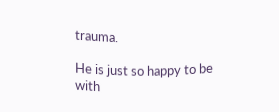trauma.

He is just so happy to be with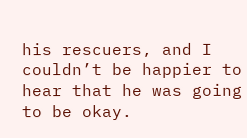his rescuers, and I couldn’t be happier to hear that he was going to be okay.